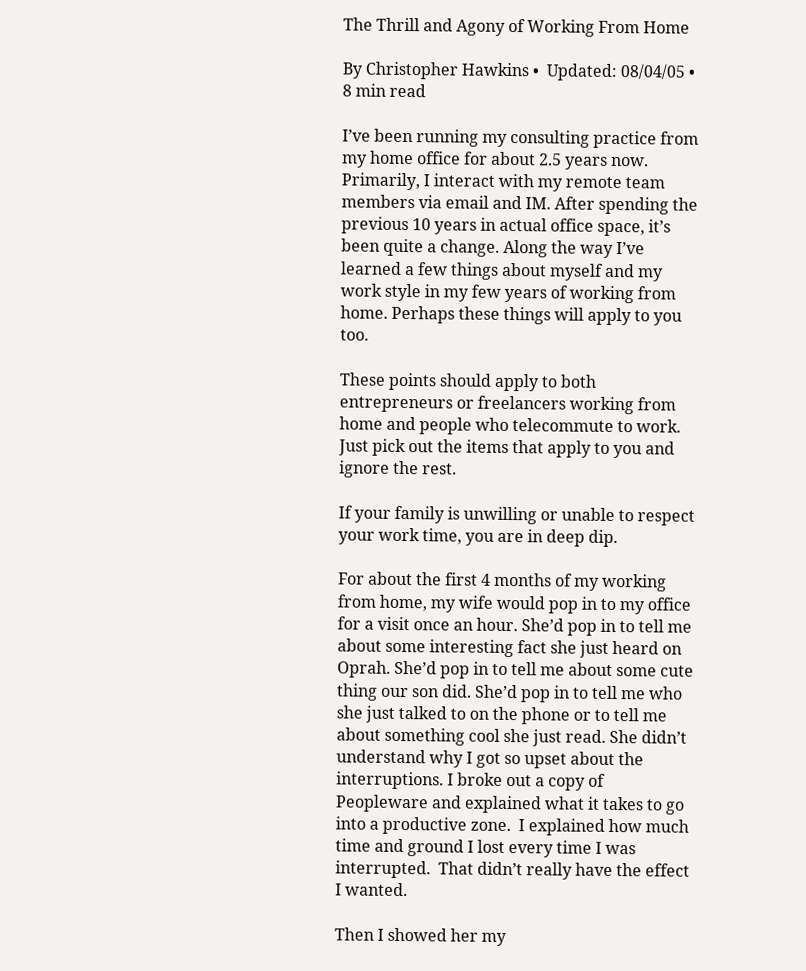The Thrill and Agony of Working From Home

By Christopher Hawkins •  Updated: 08/04/05 •  8 min read

I’ve been running my consulting practice from my home office for about 2.5 years now.  Primarily, I interact with my remote team members via email and IM. After spending the previous 10 years in actual office space, it’s been quite a change. Along the way I’ve learned a few things about myself and my work style in my few years of working from home. Perhaps these things will apply to you too.

These points should apply to both entrepreneurs or freelancers working from home and people who telecommute to work.  Just pick out the items that apply to you and ignore the rest.

If your family is unwilling or unable to respect your work time, you are in deep dip.

For about the first 4 months of my working from home, my wife would pop in to my office for a visit once an hour. She’d pop in to tell me about some interesting fact she just heard on Oprah. She’d pop in to tell me about some cute thing our son did. She’d pop in to tell me who she just talked to on the phone or to tell me about something cool she just read. She didn’t understand why I got so upset about the interruptions. I broke out a copy of Peopleware and explained what it takes to go into a productive zone.  I explained how much time and ground I lost every time I was interrupted.  That didn’t really have the effect I wanted.

Then I showed her my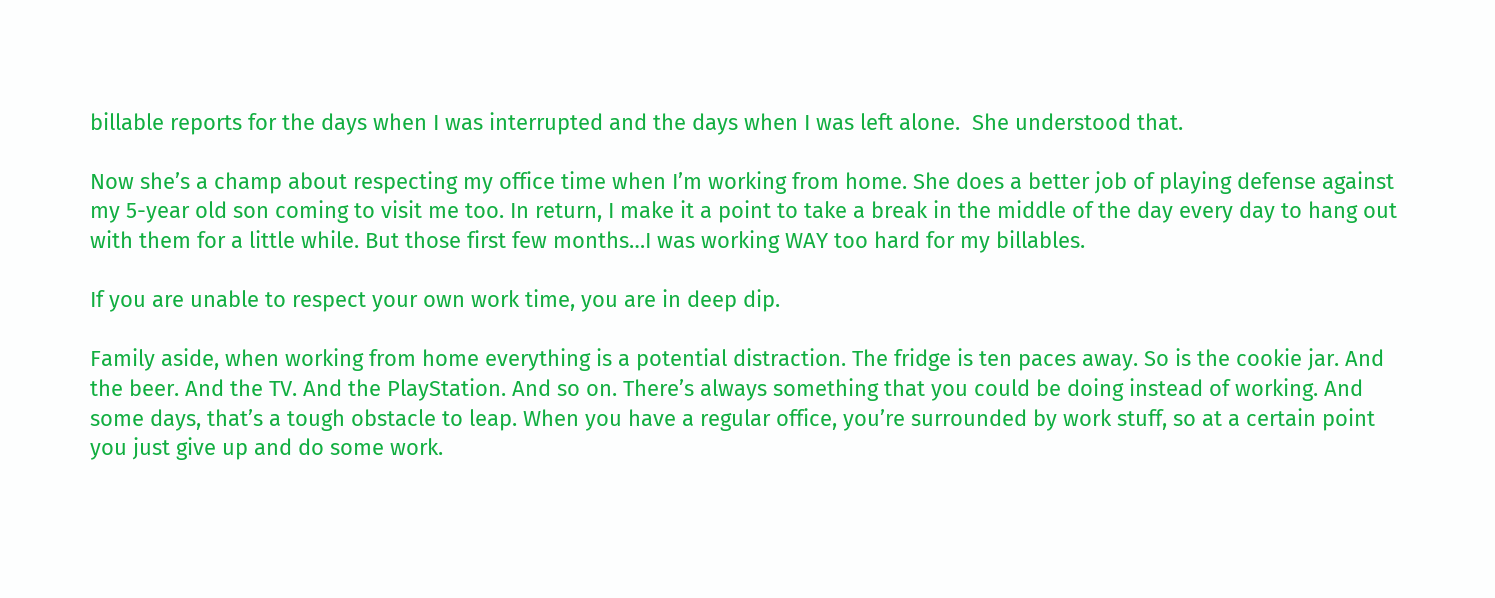billable reports for the days when I was interrupted and the days when I was left alone.  She understood that.

Now she’s a champ about respecting my office time when I’m working from home. She does a better job of playing defense against my 5-year old son coming to visit me too. In return, I make it a point to take a break in the middle of the day every day to hang out with them for a little while. But those first few months…I was working WAY too hard for my billables.

If you are unable to respect your own work time, you are in deep dip.

Family aside, when working from home everything is a potential distraction. The fridge is ten paces away. So is the cookie jar. And the beer. And the TV. And the PlayStation. And so on. There’s always something that you could be doing instead of working. And some days, that’s a tough obstacle to leap. When you have a regular office, you’re surrounded by work stuff, so at a certain point you just give up and do some work.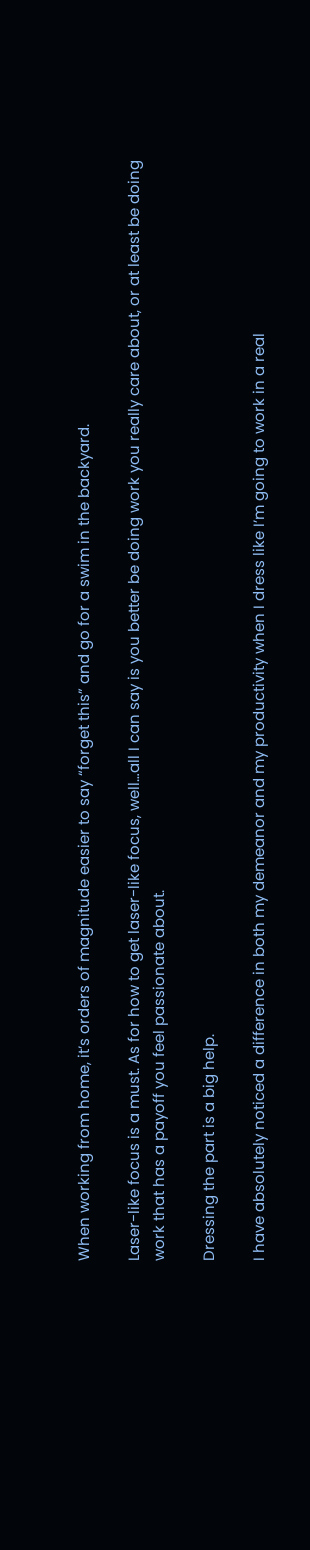When working from home, it’s orders of magnitude easier to say “forget this” and go for a swim in the backyard.

Laser-like focus is a must. As for how to get laser-like focus, well…all I can say is you better be doing work you really care about, or at least be doing work that has a payoff you feel passionate about.

Dressing the part is a big help.

I have absolutely noticed a difference in both my demeanor and my productivity when I dress like I’m going to work in a real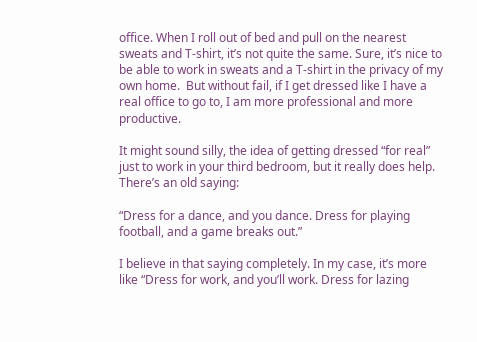office. When I roll out of bed and pull on the nearest sweats and T-shirt, it’s not quite the same. Sure, it’s nice to be able to work in sweats and a T-shirt in the privacy of my own home.  But without fail, if I get dressed like I have a real office to go to, I am more professional and more productive.

It might sound silly, the idea of getting dressed “for real” just to work in your third bedroom, but it really does help. There’s an old saying:

“Dress for a dance, and you dance. Dress for playing football, and a game breaks out.”

I believe in that saying completely. In my case, it’s more like “Dress for work, and you’ll work. Dress for lazing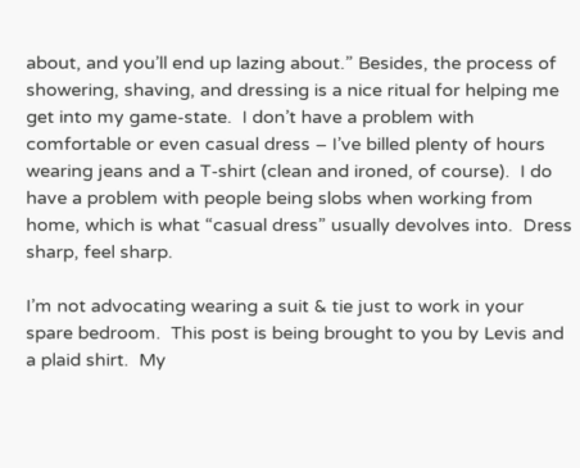about, and you’ll end up lazing about.” Besides, the process of showering, shaving, and dressing is a nice ritual for helping me get into my game-state.  I don’t have a problem with comfortable or even casual dress – I’ve billed plenty of hours wearing jeans and a T-shirt (clean and ironed, of course).  I do have a problem with people being slobs when working from home, which is what “casual dress” usually devolves into.  Dress sharp, feel sharp.

I’m not advocating wearing a suit & tie just to work in your spare bedroom.  This post is being brought to you by Levis and a plaid shirt.  My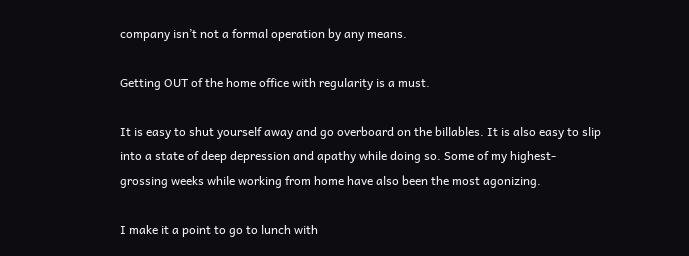company isn’t not a formal operation by any means.

Getting OUT of the home office with regularity is a must.

It is easy to shut yourself away and go overboard on the billables. It is also easy to slip into a state of deep depression and apathy while doing so. Some of my highest-grossing weeks while working from home have also been the most agonizing.

I make it a point to go to lunch with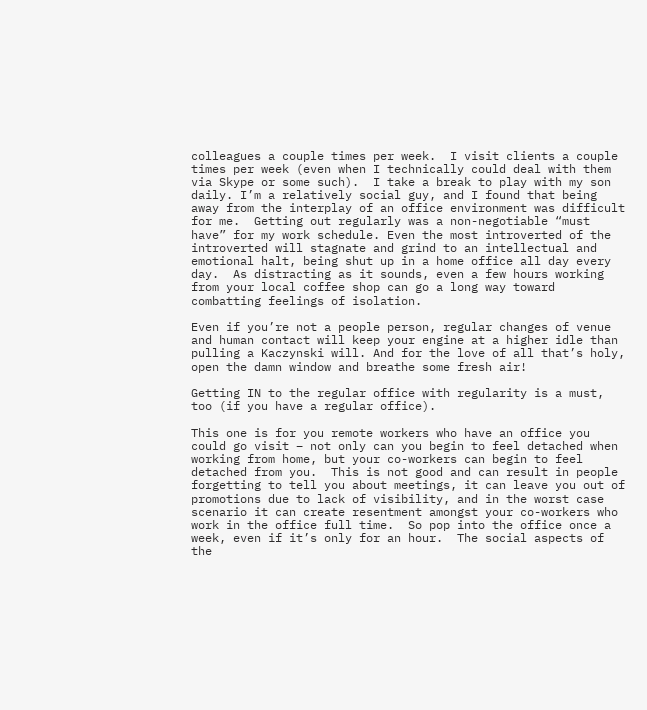colleagues a couple times per week.  I visit clients a couple times per week (even when I technically could deal with them via Skype or some such).  I take a break to play with my son daily. I’m a relatively social guy, and I found that being away from the interplay of an office environment was difficult for me.  Getting out regularly was a non-negotiable “must have” for my work schedule. Even the most introverted of the introverted will stagnate and grind to an intellectual and emotional halt, being shut up in a home office all day every day.  As distracting as it sounds, even a few hours working from your local coffee shop can go a long way toward combatting feelings of isolation.

Even if you’re not a people person, regular changes of venue and human contact will keep your engine at a higher idle than pulling a Kaczynski will. And for the love of all that’s holy, open the damn window and breathe some fresh air!

Getting IN to the regular office with regularity is a must, too (if you have a regular office).

This one is for you remote workers who have an office you could go visit – not only can you begin to feel detached when working from home, but your co-workers can begin to feel detached from you.  This is not good and can result in people forgetting to tell you about meetings, it can leave you out of promotions due to lack of visibility, and in the worst case scenario it can create resentment amongst your co-workers who work in the office full time.  So pop into the office once a week, even if it’s only for an hour.  The social aspects of the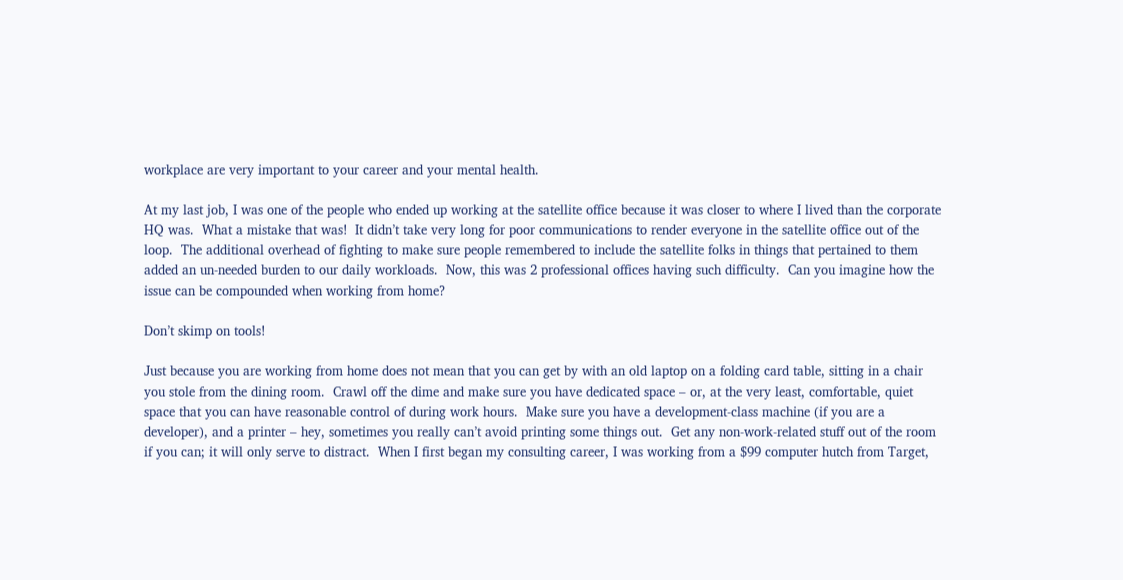workplace are very important to your career and your mental health.

At my last job, I was one of the people who ended up working at the satellite office because it was closer to where I lived than the corporate HQ was.  What a mistake that was!  It didn’t take very long for poor communications to render everyone in the satellite office out of the loop.  The additional overhead of fighting to make sure people remembered to include the satellite folks in things that pertained to them added an un-needed burden to our daily workloads.  Now, this was 2 professional offices having such difficulty.  Can you imagine how the issue can be compounded when working from home?

Don’t skimp on tools!

Just because you are working from home does not mean that you can get by with an old laptop on a folding card table, sitting in a chair you stole from the dining room.  Crawl off the dime and make sure you have dedicated space – or, at the very least, comfortable, quiet space that you can have reasonable control of during work hours.  Make sure you have a development-class machine (if you are a developer), and a printer – hey, sometimes you really can’t avoid printing some things out.  Get any non-work-related stuff out of the room if you can; it will only serve to distract.  When I first began my consulting career, I was working from a $99 computer hutch from Target,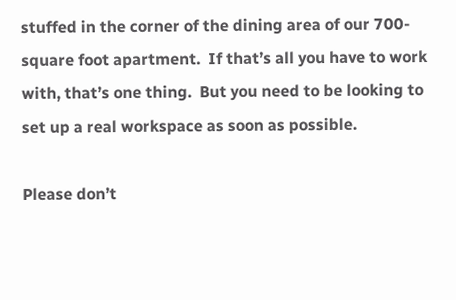stuffed in the corner of the dining area of our 700-square foot apartment.  If that’s all you have to work with, that’s one thing.  But you need to be looking to set up a real workspace as soon as possible.

Please don’t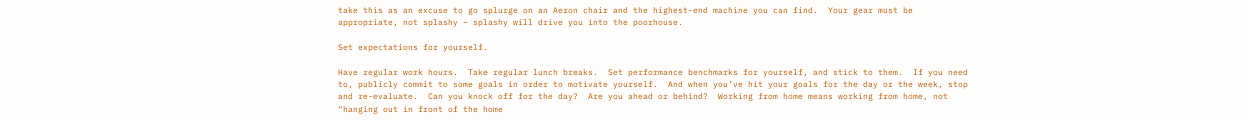take this as an excuse to go splurge on an Aeron chair and the highest-end machine you can find.  Your gear must be appropriate, not splashy – splashy will drive you into the poorhouse.

Set expectations for yourself.

Have regular work hours.  Take regular lunch breaks.  Set performance benchmarks for yourself, and stick to them.  If you need to, publicly commit to some goals in order to motivate yourself.  And when you’ve hit your goals for the day or the week, stop and re-evaluate.  Can you knock off for the day?  Are you ahead or behind?  Working from home means working from home, not “hanging out in front of the home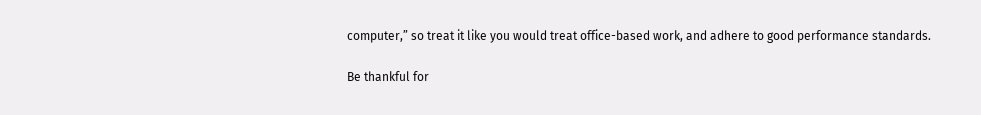computer,” so treat it like you would treat office-based work, and adhere to good performance standards.

Be thankful for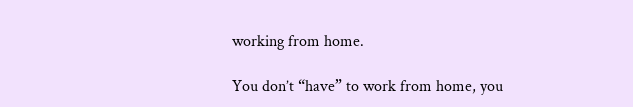working from home.

You don’t “have” to work from home, you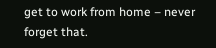get to work from home – never forget that.